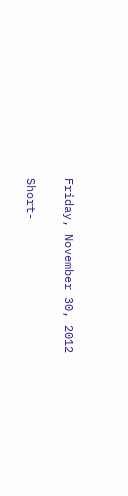Friday, November 30, 2012

Short-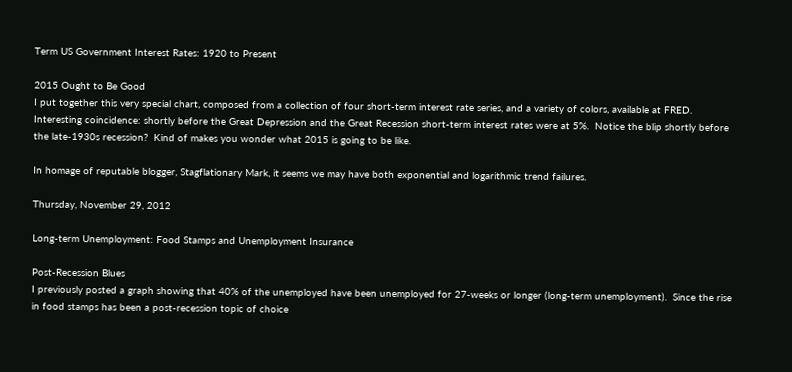Term US Government Interest Rates: 1920 to Present

2015 Ought to Be Good
I put together this very special chart, composed from a collection of four short-term interest rate series, and a variety of colors, available at FRED.  Interesting coincidence: shortly before the Great Depression and the Great Recession short-term interest rates were at 5%.  Notice the blip shortly before the late-1930s recession?  Kind of makes you wonder what 2015 is going to be like.

In homage of reputable blogger, Stagflationary Mark, it seems we may have both exponential and logarithmic trend failures.

Thursday, November 29, 2012

Long-term Unemployment: Food Stamps and Unemployment Insurance

Post-Recession Blues
I previously posted a graph showing that 40% of the unemployed have been unemployed for 27-weeks or longer (long-term unemployment).  Since the rise in food stamps has been a post-recession topic of choice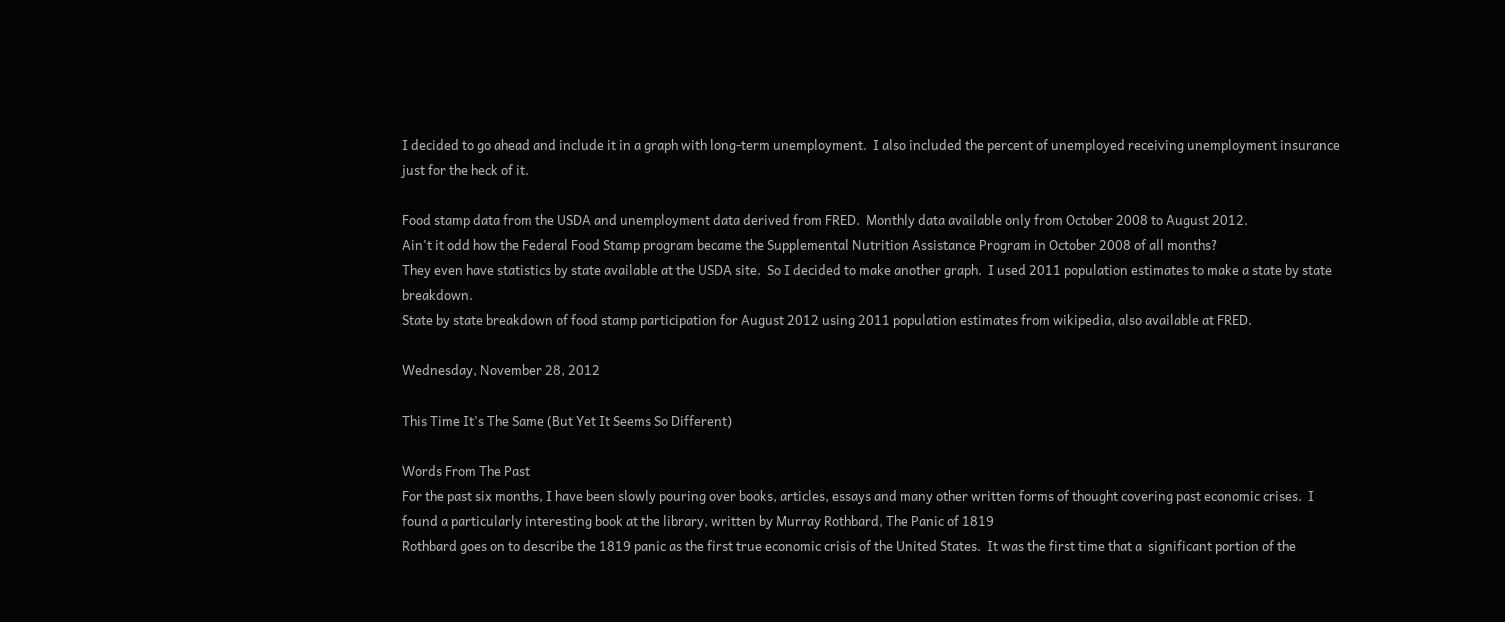I decided to go ahead and include it in a graph with long-term unemployment.  I also included the percent of unemployed receiving unemployment insurance just for the heck of it.

Food stamp data from the USDA and unemployment data derived from FRED.  Monthly data available only from October 2008 to August 2012.
Ain't it odd how the Federal Food Stamp program became the Supplemental Nutrition Assistance Program in October 2008 of all months?
They even have statistics by state available at the USDA site.  So I decided to make another graph.  I used 2011 population estimates to make a state by state breakdown.
State by state breakdown of food stamp participation for August 2012 using 2011 population estimates from wikipedia, also available at FRED.

Wednesday, November 28, 2012

This Time It's The Same (But Yet It Seems So Different)

Words From The Past
For the past six months, I have been slowly pouring over books, articles, essays and many other written forms of thought covering past economic crises.  I found a particularly interesting book at the library, written by Murray Rothbard, The Panic of 1819
Rothbard goes on to describe the 1819 panic as the first true economic crisis of the United States.  It was the first time that a  significant portion of the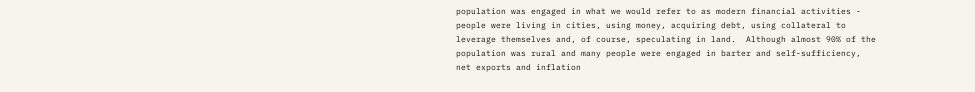population was engaged in what we would refer to as modern financial activities - people were living in cities, using money, acquiring debt, using collateral to leverage themselves and, of course, speculating in land.  Although almost 90% of the population was rural and many people were engaged in barter and self-sufficiency, net exports and inflation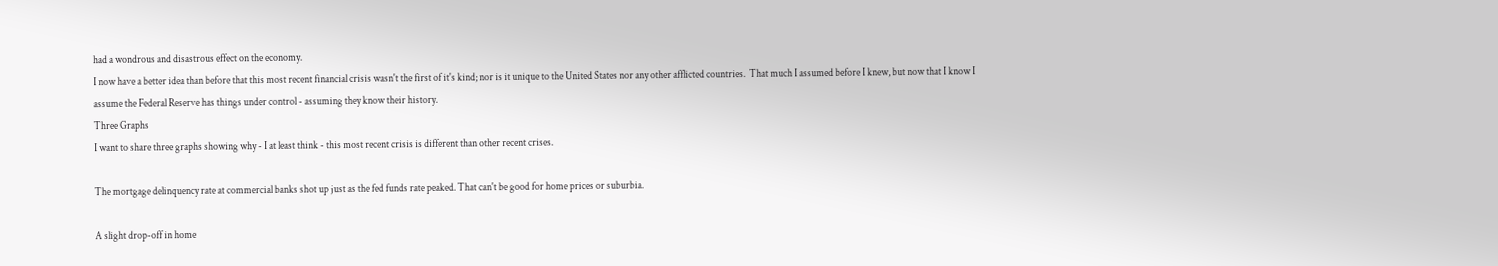had a wondrous and disastrous effect on the economy.
I now have a better idea than before that this most recent financial crisis wasn't the first of it's kind; nor is it unique to the United States nor any other afflicted countries.  That much I assumed before I knew, but now that I know I assume the Federal Reserve has things under control - assuming they know their history.
Three Graphs
I want to share three graphs showing why - I at least think - this most recent crisis is different than other recent crises.

The mortgage delinquency rate at commercial banks shot up just as the fed funds rate peaked. That can't be good for home prices or suburbia.

A slight drop-off in home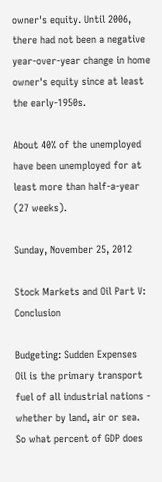owner's equity. Until 2006, there had not been a negative year-over-year change in home owner's equity since at least the early-1950s.

About 40% of the unemployed have been unemployed for at least more than half-a-year (27 weeks).

Sunday, November 25, 2012

Stock Markets and Oil Part V: Conclusion

Budgeting: Sudden Expenses
Oil is the primary transport fuel of all industrial nations - whether by land, air or sea.  So what percent of GDP does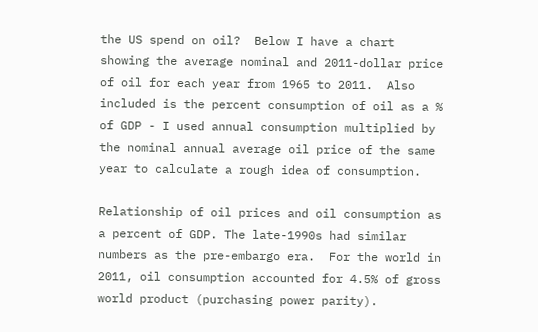the US spend on oil?  Below I have a chart showing the average nominal and 2011-dollar price of oil for each year from 1965 to 2011.  Also included is the percent consumption of oil as a % of GDP - I used annual consumption multiplied by the nominal annual average oil price of the same year to calculate a rough idea of consumption.

Relationship of oil prices and oil consumption as a percent of GDP. The late-1990s had similar numbers as the pre-embargo era.  For the world in 2011, oil consumption accounted for 4.5% of gross world product (purchasing power parity).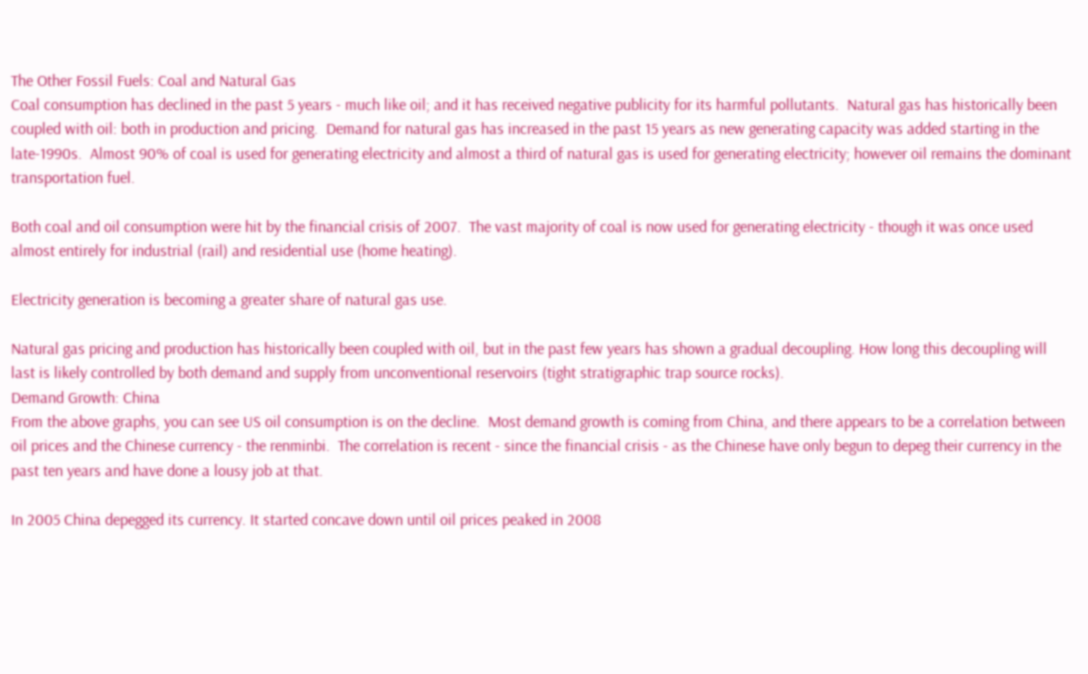The Other Fossil Fuels: Coal and Natural Gas
Coal consumption has declined in the past 5 years - much like oil; and it has received negative publicity for its harmful pollutants.  Natural gas has historically been coupled with oil: both in production and pricing.  Demand for natural gas has increased in the past 15 years as new generating capacity was added starting in the late-1990s.  Almost 90% of coal is used for generating electricity and almost a third of natural gas is used for generating electricity; however oil remains the dominant transportation fuel.

Both coal and oil consumption were hit by the financial crisis of 2007.  The vast majority of coal is now used for generating electricity - though it was once used almost entirely for industrial (rail) and residential use (home heating).

Electricity generation is becoming a greater share of natural gas use.

Natural gas pricing and production has historically been coupled with oil, but in the past few years has shown a gradual decoupling. How long this decoupling will last is likely controlled by both demand and supply from unconventional reservoirs (tight stratigraphic trap source rocks).
Demand Growth: China
From the above graphs, you can see US oil consumption is on the decline.  Most demand growth is coming from China, and there appears to be a correlation between oil prices and the Chinese currency - the renminbi.  The correlation is recent - since the financial crisis - as the Chinese have only begun to depeg their currency in the past ten years and have done a lousy job at that.

In 2005 China depegged its currency. It started concave down until oil prices peaked in 2008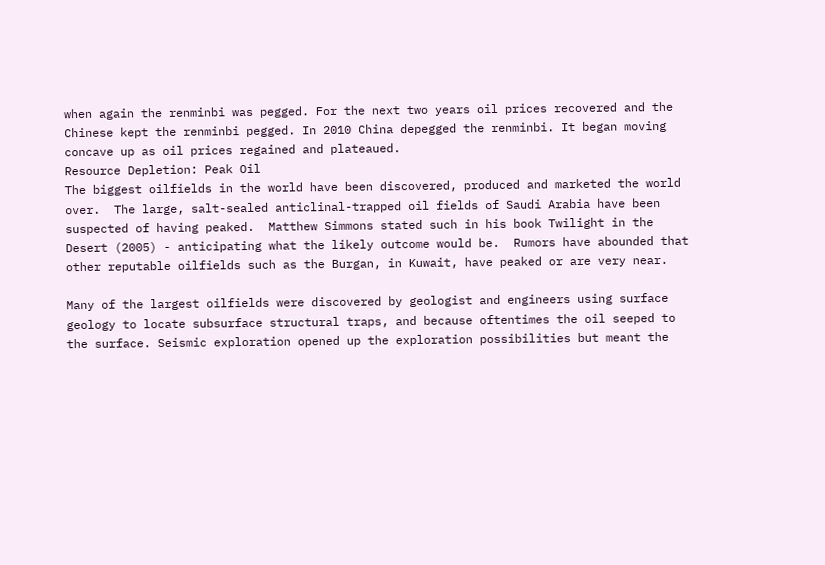when again the renminbi was pegged. For the next two years oil prices recovered and the Chinese kept the renminbi pegged. In 2010 China depegged the renminbi. It began moving concave up as oil prices regained and plateaued.
Resource Depletion: Peak Oil
The biggest oilfields in the world have been discovered, produced and marketed the world over.  The large, salt-sealed anticlinal-trapped oil fields of Saudi Arabia have been suspected of having peaked.  Matthew Simmons stated such in his book Twilight in the Desert (2005) - anticipating what the likely outcome would be.  Rumors have abounded that other reputable oilfields such as the Burgan, in Kuwait, have peaked or are very near.

Many of the largest oilfields were discovered by geologist and engineers using surface geology to locate subsurface structural traps, and because oftentimes the oil seeped to the surface. Seismic exploration opened up the exploration possibilities but meant the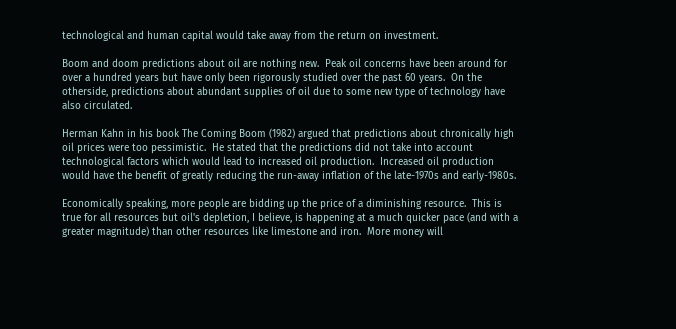technological and human capital would take away from the return on investment.

Boom and doom predictions about oil are nothing new.  Peak oil concerns have been around for over a hundred years but have only been rigorously studied over the past 60 years.  On the otherside, predictions about abundant supplies of oil due to some new type of technology have also circulated.

Herman Kahn in his book The Coming Boom (1982) argued that predictions about chronically high oil prices were too pessimistic.  He stated that the predictions did not take into account technological factors which would lead to increased oil production.  Increased oil production would have the benefit of greatly reducing the run-away inflation of the late-1970s and early-1980s.

Economically speaking, more people are bidding up the price of a diminishing resource.  This is true for all resources but oil's depletion, I believe, is happening at a much quicker pace (and with a greater magnitude) than other resources like limestone and iron.  More money will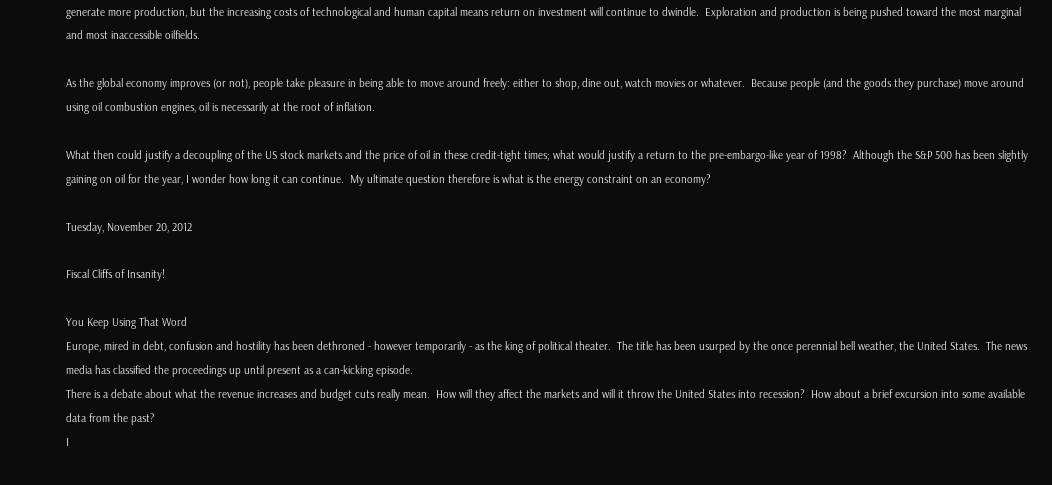generate more production, but the increasing costs of technological and human capital means return on investment will continue to dwindle.  Exploration and production is being pushed toward the most marginal and most inaccessible oilfields.

As the global economy improves (or not), people take pleasure in being able to move around freely: either to shop, dine out, watch movies or whatever.  Because people (and the goods they purchase) move around using oil combustion engines, oil is necessarily at the root of inflation.

What then could justify a decoupling of the US stock markets and the price of oil in these credit-tight times; what would justify a return to the pre-embargo-like year of 1998?  Although the S&P 500 has been slightly gaining on oil for the year, I wonder how long it can continue.  My ultimate question therefore is what is the energy constraint on an economy?

Tuesday, November 20, 2012

Fiscal Cliffs of Insanity!

You Keep Using That Word
Europe, mired in debt, confusion and hostility has been dethroned - however temporarily - as the king of political theater.  The title has been usurped by the once perennial bell weather, the United States.  The news media has classified the proceedings up until present as a can-kicking episode.
There is a debate about what the revenue increases and budget cuts really mean.  How will they affect the markets and will it throw the United States into recession?  How about a brief excursion into some available data from the past?
I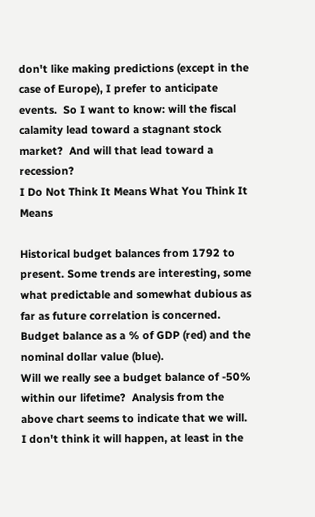don't like making predictions (except in the case of Europe), I prefer to anticipate events.  So I want to know: will the fiscal calamity lead toward a stagnant stock market?  And will that lead toward a recession?
I Do Not Think It Means What You Think It Means

Historical budget balances from 1792 to present. Some trends are interesting, some what predictable and somewhat dubious as far as future correlation is concerned.  Budget balance as a % of GDP (red) and the nominal dollar value (blue).
Will we really see a budget balance of -50% within our lifetime?  Analysis from the above chart seems to indicate that we will.  I don't think it will happen, at least in the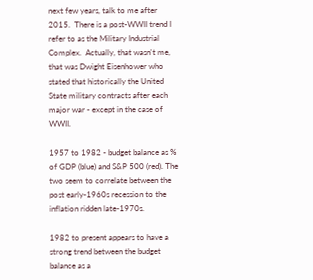next few years, talk to me after 2015.  There is a post-WWII trend I refer to as the Military Industrial Complex.  Actually, that wasn't me, that was Dwight Eisenhower who stated that historically the United State military contracts after each major war - except in the case of WWII.

1957 to 1982 - budget balance as % of GDP (blue) and S&P 500 (red). The two seem to correlate between the post early-1960s recession to the inflation ridden late-1970s.

1982 to present appears to have a strong trend between the budget balance as a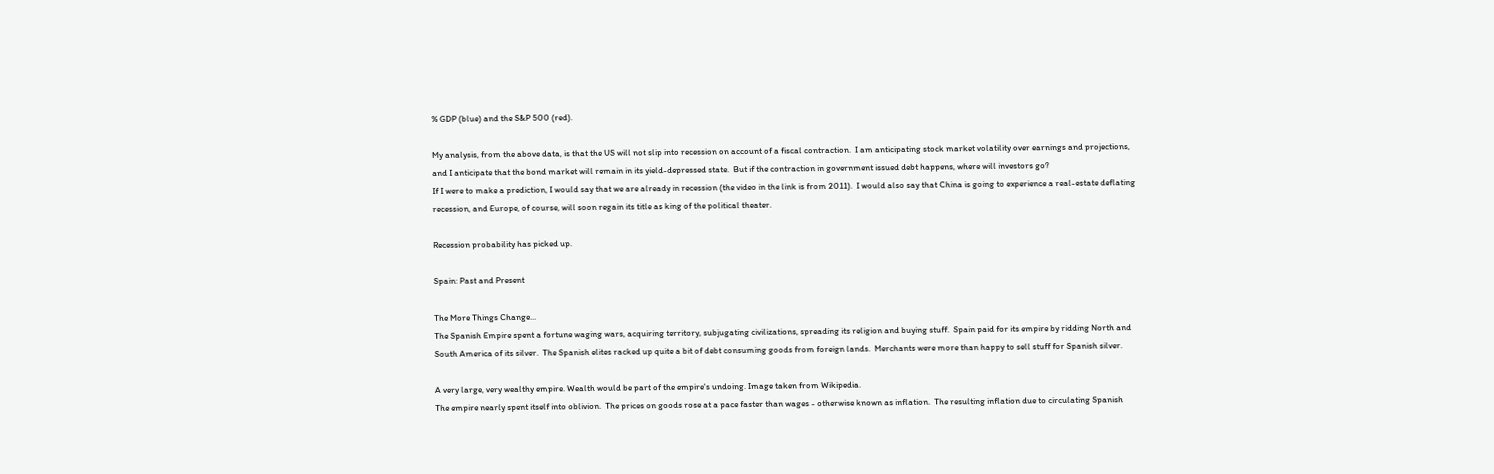% GDP (blue) and the S&P 500 (red).

My analysis, from the above data, is that the US will not slip into recession on account of a fiscal contraction.  I am anticipating stock market volatility over earnings and projections, and I anticipate that the bond market will remain in its yield-depressed state.  But if the contraction in government issued debt happens, where will investors go?
If I were to make a prediction, I would say that we are already in recession (the video in the link is from 2011).  I would also say that China is going to experience a real-estate deflating recession, and Europe, of course, will soon regain its title as king of the political theater.

Recession probability has picked up.

Spain: Past and Present

The More Things Change...
The Spanish Empire spent a fortune waging wars, acquiring territory, subjugating civilizations, spreading its religion and buying stuff.  Spain paid for its empire by ridding North and South America of its silver.  The Spanish elites racked up quite a bit of debt consuming goods from foreign lands.  Merchants were more than happy to sell stuff for Spanish silver.

A very large, very wealthy empire. Wealth would be part of the empire's undoing. Image taken from Wikipedia.
The empire nearly spent itself into oblivion.  The prices on goods rose at a pace faster than wages - otherwise known as inflation.  The resulting inflation due to circulating Spanish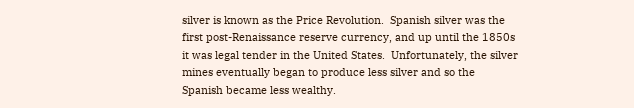silver is known as the Price Revolution.  Spanish silver was the first post-Renaissance reserve currency, and up until the 1850s it was legal tender in the United States.  Unfortunately, the silver mines eventually began to produce less silver and so the Spanish became less wealthy.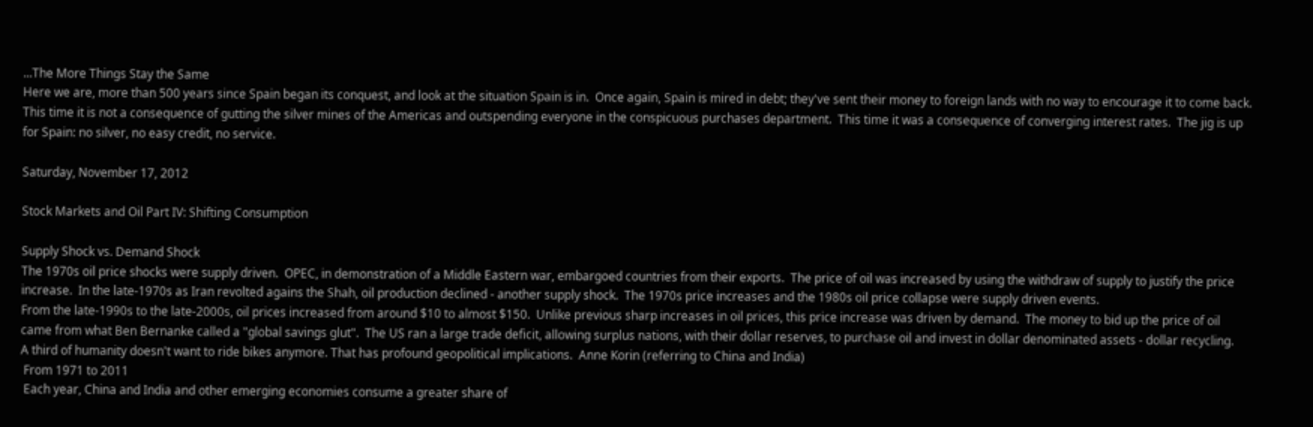...The More Things Stay the Same
Here we are, more than 500 years since Spain began its conquest, and look at the situation Spain is in.  Once again, Spain is mired in debt; they've sent their money to foreign lands with no way to encourage it to come back.  This time it is not a consequence of gutting the silver mines of the Americas and outspending everyone in the conspicuous purchases department.  This time it was a consequence of converging interest rates.  The jig is up for Spain: no silver, no easy credit, no service.

Saturday, November 17, 2012

Stock Markets and Oil Part IV: Shifting Consumption

Supply Shock vs. Demand Shock
The 1970s oil price shocks were supply driven.  OPEC, in demonstration of a Middle Eastern war, embargoed countries from their exports.  The price of oil was increased by using the withdraw of supply to justify the price increase.  In the late-1970s as Iran revolted agains the Shah, oil production declined - another supply shock.  The 1970s price increases and the 1980s oil price collapse were supply driven events.
From the late-1990s to the late-2000s, oil prices increased from around $10 to almost $150.  Unlike previous sharp increases in oil prices, this price increase was driven by demand.  The money to bid up the price of oil came from what Ben Bernanke called a "global savings glut".  The US ran a large trade deficit, allowing surplus nations, with their dollar reserves, to purchase oil and invest in dollar denominated assets - dollar recycling.
A third of humanity doesn't want to ride bikes anymore. That has profound geopolitical implications.  Anne Korin (referring to China and India)
 From 1971 to 2011
 Each year, China and India and other emerging economies consume a greater share of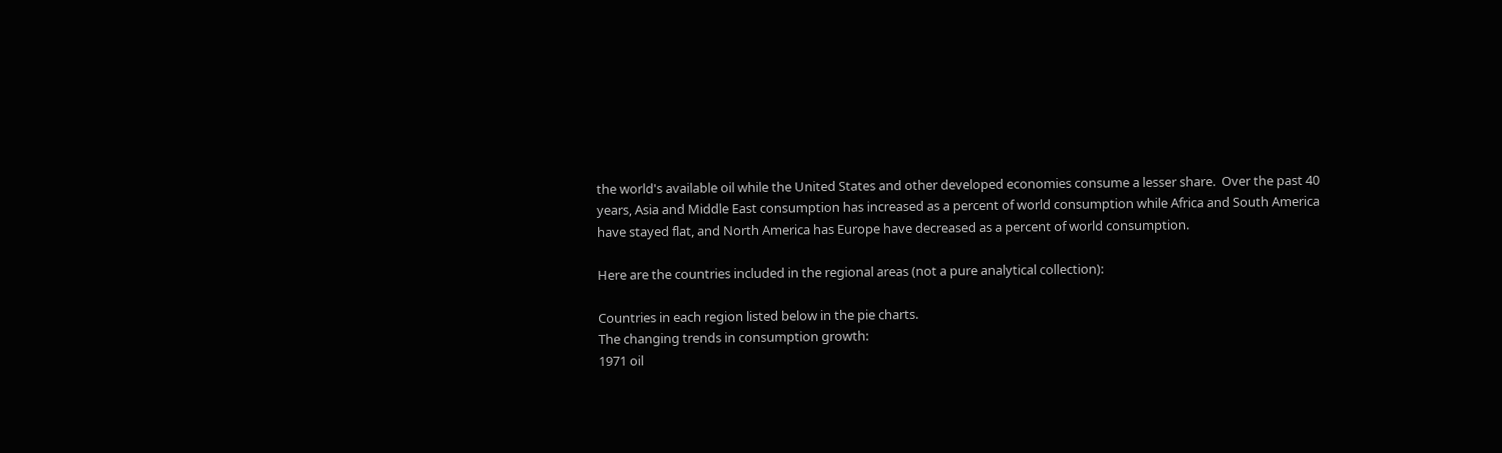the world's available oil while the United States and other developed economies consume a lesser share.  Over the past 40 years, Asia and Middle East consumption has increased as a percent of world consumption while Africa and South America have stayed flat, and North America has Europe have decreased as a percent of world consumption.

Here are the countries included in the regional areas (not a pure analytical collection):

Countries in each region listed below in the pie charts.
The changing trends in consumption growth:
1971 oil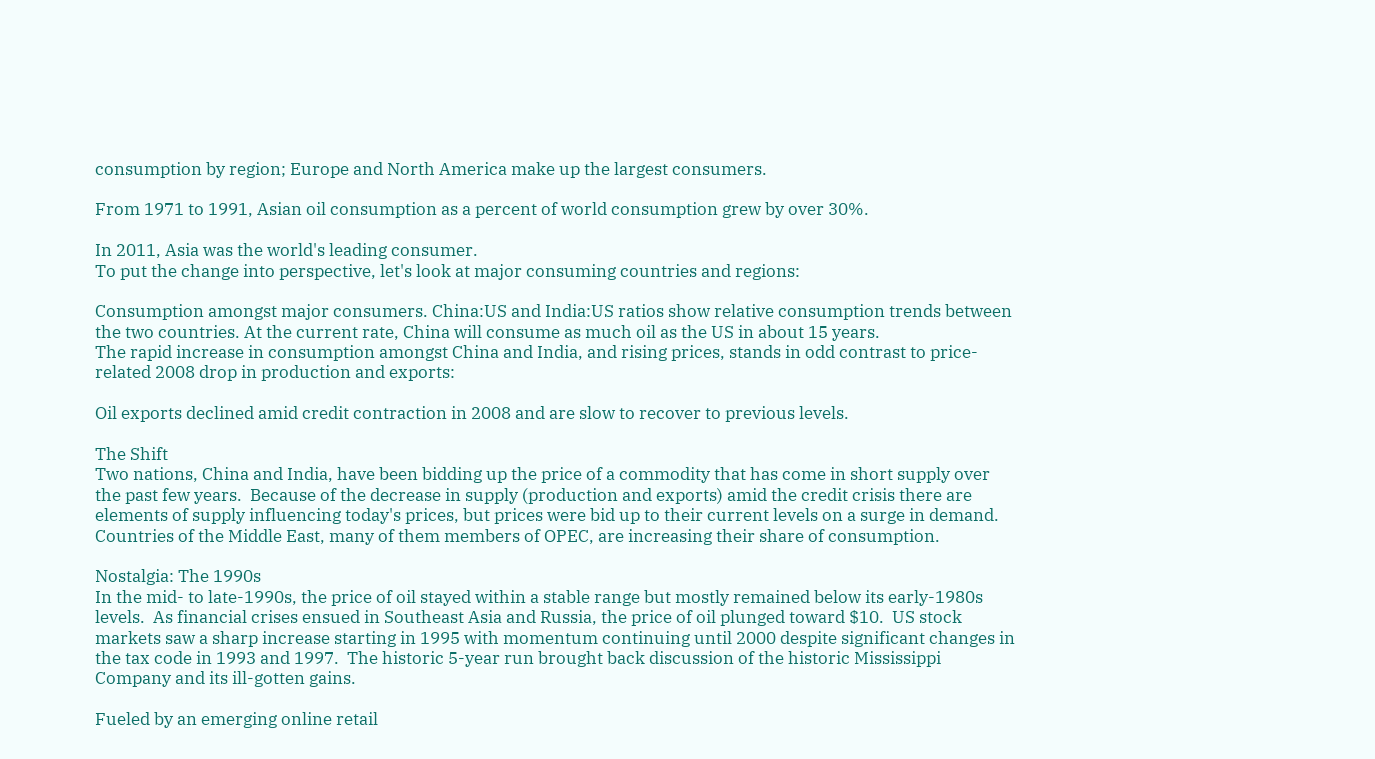consumption by region; Europe and North America make up the largest consumers.

From 1971 to 1991, Asian oil consumption as a percent of world consumption grew by over 30%.

In 2011, Asia was the world's leading consumer.
To put the change into perspective, let's look at major consuming countries and regions:

Consumption amongst major consumers. China:US and India:US ratios show relative consumption trends between the two countries. At the current rate, China will consume as much oil as the US in about 15 years.
The rapid increase in consumption amongst China and India, and rising prices, stands in odd contrast to price-related 2008 drop in production and exports:

Oil exports declined amid credit contraction in 2008 and are slow to recover to previous levels.

The Shift
Two nations, China and India, have been bidding up the price of a commodity that has come in short supply over the past few years.  Because of the decrease in supply (production and exports) amid the credit crisis there are elements of supply influencing today's prices, but prices were bid up to their current levels on a surge in demand.  Countries of the Middle East, many of them members of OPEC, are increasing their share of consumption.

Nostalgia: The 1990s
In the mid- to late-1990s, the price of oil stayed within a stable range but mostly remained below its early-1980s levels.  As financial crises ensued in Southeast Asia and Russia, the price of oil plunged toward $10.  US stock markets saw a sharp increase starting in 1995 with momentum continuing until 2000 despite significant changes in the tax code in 1993 and 1997.  The historic 5-year run brought back discussion of the historic Mississippi Company and its ill-gotten gains.

Fueled by an emerging online retail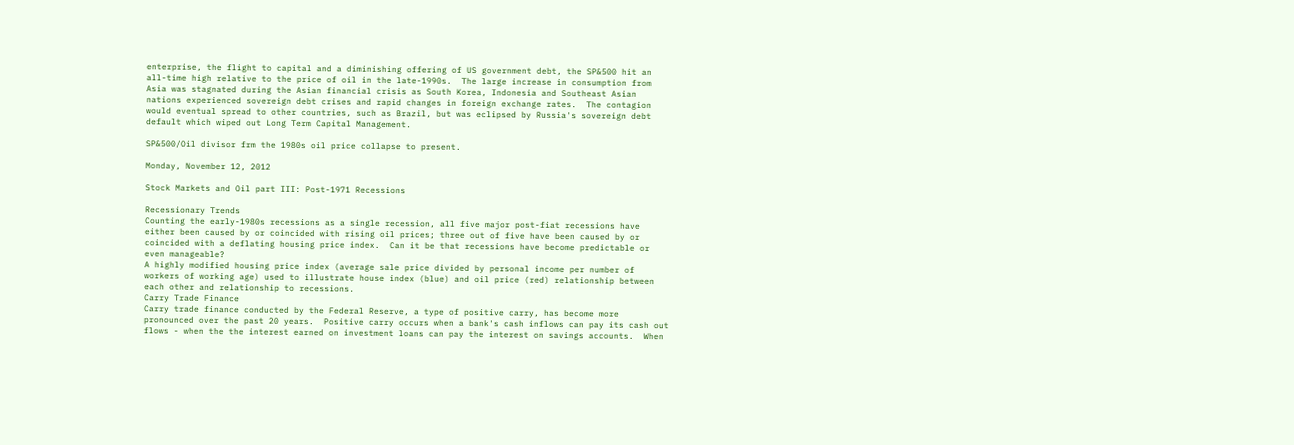enterprise, the flight to capital and a diminishing offering of US government debt, the SP&500 hit an all-time high relative to the price of oil in the late-1990s.  The large increase in consumption from Asia was stagnated during the Asian financial crisis as South Korea, Indonesia and Southeast Asian nations experienced sovereign debt crises and rapid changes in foreign exchange rates.  The contagion would eventual spread to other countries, such as Brazil, but was eclipsed by Russia's sovereign debt default which wiped out Long Term Capital Management.

SP&500/Oil divisor frm the 1980s oil price collapse to present.

Monday, November 12, 2012

Stock Markets and Oil part III: Post-1971 Recessions

Recessionary Trends
Counting the early-1980s recessions as a single recession, all five major post-fiat recessions have either been caused by or coincided with rising oil prices; three out of five have been caused by or coincided with a deflating housing price index.  Can it be that recessions have become predictable or even manageable?
A highly modified housing price index (average sale price divided by personal income per number of workers of working age) used to illustrate house index (blue) and oil price (red) relationship between each other and relationship to recessions.
Carry Trade Finance
Carry trade finance conducted by the Federal Reserve, a type of positive carry, has become more pronounced over the past 20 years.  Positive carry occurs when a bank's cash inflows can pay its cash out flows - when the the interest earned on investment loans can pay the interest on savings accounts.  When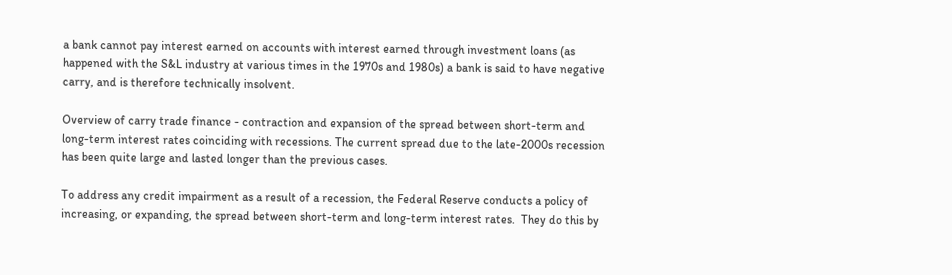a bank cannot pay interest earned on accounts with interest earned through investment loans (as happened with the S&L industry at various times in the 1970s and 1980s) a bank is said to have negative carry, and is therefore technically insolvent.

Overview of carry trade finance - contraction and expansion of the spread between short-term and long-term interest rates coinciding with recessions. The current spread due to the late-2000s recession has been quite large and lasted longer than the previous cases.

To address any credit impairment as a result of a recession, the Federal Reserve conducts a policy of increasing, or expanding, the spread between short-term and long-term interest rates.  They do this by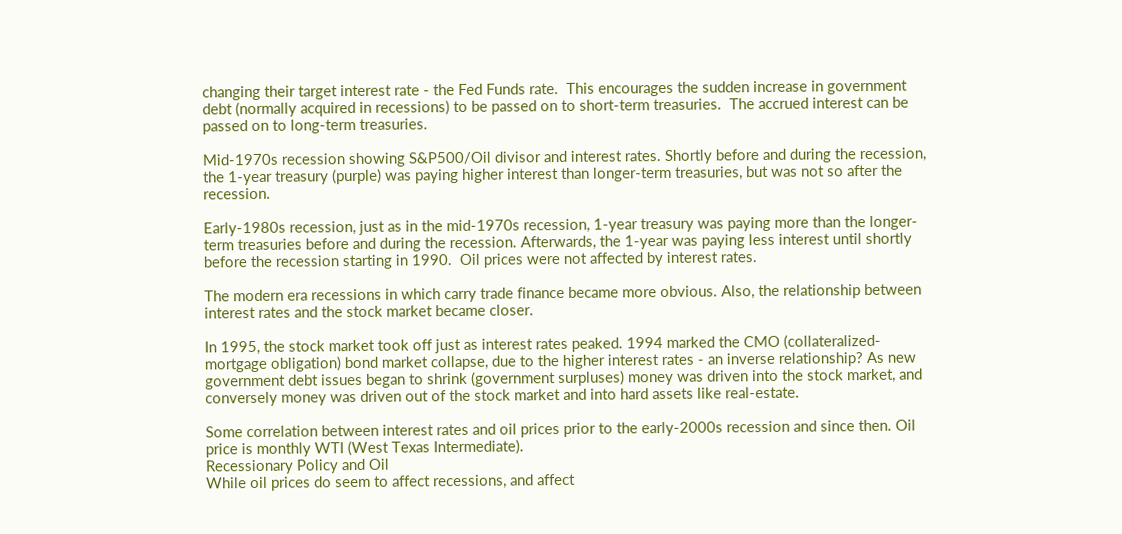changing their target interest rate - the Fed Funds rate.  This encourages the sudden increase in government debt (normally acquired in recessions) to be passed on to short-term treasuries.  The accrued interest can be passed on to long-term treasuries.

Mid-1970s recession showing S&P500/Oil divisor and interest rates. Shortly before and during the recession, the 1-year treasury (purple) was paying higher interest than longer-term treasuries, but was not so after the recession.

Early-1980s recession, just as in the mid-1970s recession, 1-year treasury was paying more than the longer-term treasuries before and during the recession. Afterwards, the 1-year was paying less interest until shortly before the recession starting in 1990.  Oil prices were not affected by interest rates.

The modern era recessions in which carry trade finance became more obvious. Also, the relationship between interest rates and the stock market became closer.

In 1995, the stock market took off just as interest rates peaked. 1994 marked the CMO (collateralized-mortgage obligation) bond market collapse, due to the higher interest rates - an inverse relationship? As new government debt issues began to shrink (government surpluses) money was driven into the stock market, and conversely money was driven out of the stock market and into hard assets like real-estate.

Some correlation between interest rates and oil prices prior to the early-2000s recession and since then. Oil price is monthly WTI (West Texas Intermediate).
Recessionary Policy and Oil
While oil prices do seem to affect recessions, and affect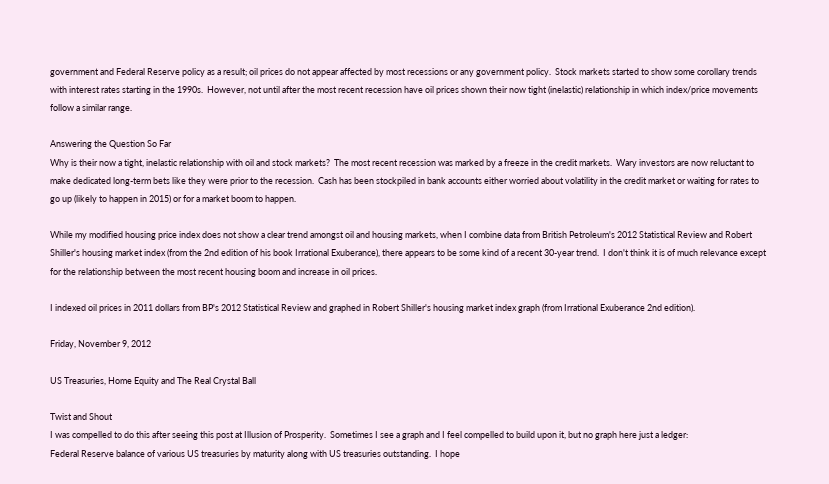government and Federal Reserve policy as a result; oil prices do not appear affected by most recessions or any government policy.  Stock markets started to show some corollary trends with interest rates starting in the 1990s.  However, not until after the most recent recession have oil prices shown their now tight (inelastic) relationship in which index/price movements follow a similar range.

Answering the Question So Far
Why is their now a tight, inelastic relationship with oil and stock markets?  The most recent recession was marked by a freeze in the credit markets.  Wary investors are now reluctant to make dedicated long-term bets like they were prior to the recession.  Cash has been stockpiled in bank accounts either worried about volatility in the credit market or waiting for rates to go up (likely to happen in 2015) or for a market boom to happen.

While my modified housing price index does not show a clear trend amongst oil and housing markets, when I combine data from British Petroleum's 2012 Statistical Review and Robert Shiller's housing market index (from the 2nd edition of his book Irrational Exuberance), there appears to be some kind of a recent 30-year trend.  I don't think it is of much relevance except for the relationship between the most recent housing boom and increase in oil prices.

I indexed oil prices in 2011 dollars from BP's 2012 Statistical Review and graphed in Robert Shiller's housing market index graph (from Irrational Exuberance 2nd edition).

Friday, November 9, 2012

US Treasuries, Home Equity and The Real Crystal Ball

Twist and Shout
I was compelled to do this after seeing this post at Illusion of Prosperity.  Sometimes I see a graph and I feel compelled to build upon it, but no graph here just a ledger:
Federal Reserve balance of various US treasuries by maturity along with US treasuries outstanding.  I hope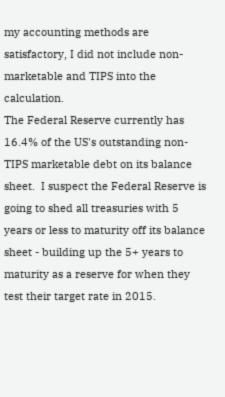my accounting methods are satisfactory, I did not include non-marketable and TIPS into the calculation.
The Federal Reserve currently has 16.4% of the US's outstanding non-TIPS marketable debt on its balance sheet.  I suspect the Federal Reserve is going to shed all treasuries with 5 years or less to maturity off its balance sheet - building up the 5+ years to maturity as a reserve for when they test their target rate in 2015.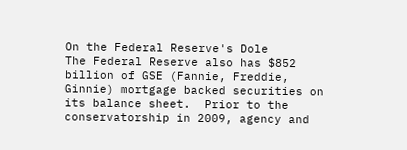On the Federal Reserve's Dole
The Federal Reserve also has $852 billion of GSE (Fannie, Freddie, Ginnie) mortgage backed securities on its balance sheet.  Prior to the conservatorship in 2009, agency and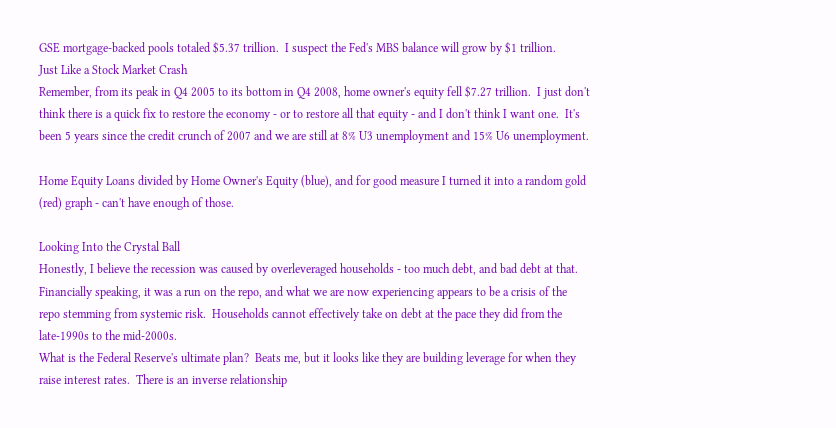GSE mortgage-backed pools totaled $5.37 trillion.  I suspect the Fed's MBS balance will grow by $1 trillion.
Just Like a Stock Market Crash
Remember, from its peak in Q4 2005 to its bottom in Q4 2008, home owner's equity fell $7.27 trillion.  I just don't think there is a quick fix to restore the economy - or to restore all that equity - and I don't think I want one.  It's been 5 years since the credit crunch of 2007 and we are still at 8% U3 unemployment and 15% U6 unemployment.

Home Equity Loans divided by Home Owner's Equity (blue), and for good measure I turned it into a random gold (red) graph - can't have enough of those.

Looking Into the Crystal Ball
Honestly, I believe the recession was caused by overleveraged households - too much debt, and bad debt at that.  Financially speaking, it was a run on the repo, and what we are now experiencing appears to be a crisis of the repo stemming from systemic risk.  Households cannot effectively take on debt at the pace they did from the late-1990s to the mid-2000s.
What is the Federal Reserve's ultimate plan?  Beats me, but it looks like they are building leverage for when they raise interest rates.  There is an inverse relationship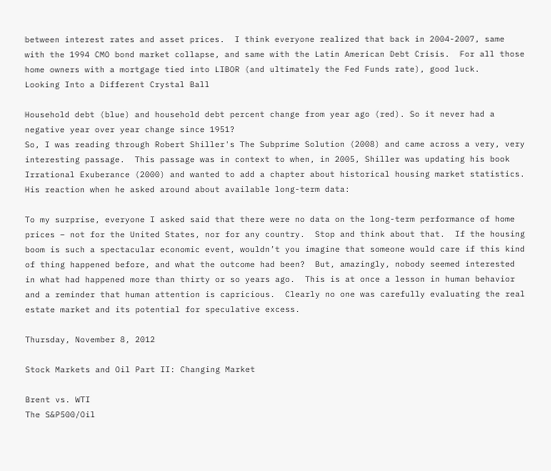between interest rates and asset prices.  I think everyone realized that back in 2004-2007, same with the 1994 CMO bond market collapse, and same with the Latin American Debt Crisis.  For all those home owners with a mortgage tied into LIBOR (and ultimately the Fed Funds rate), good luck.
Looking Into a Different Crystal Ball

Household debt (blue) and household debt percent change from year ago (red). So it never had a negative year over year change since 1951?
So, I was reading through Robert Shiller's The Subprime Solution (2008) and came across a very, very interesting passage.  This passage was in context to when, in 2005, Shiller was updating his book Irrational Exuberance (2000) and wanted to add a chapter about historical housing market statistics.  His reaction when he asked around about available long-term data:

To my surprise, everyone I asked said that there were no data on the long-term performance of home prices – not for the United States, nor for any country.  Stop and think about that.  If the housing boom is such a spectacular economic event, wouldn’t you imagine that someone would care if this kind of thing happened before, and what the outcome had been?  But, amazingly, nobody seemed interested in what had happened more than thirty or so years ago.  This is at once a lesson in human behavior and a reminder that human attention is capricious.  Clearly no one was carefully evaluating the real estate market and its potential for speculative excess.

Thursday, November 8, 2012

Stock Markets and Oil Part II: Changing Market

Brent vs. WTI
The S&P500/Oil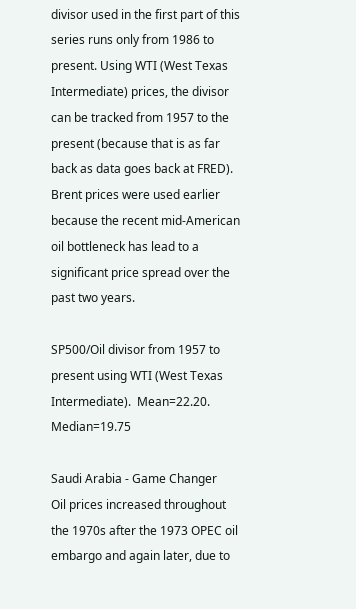divisor used in the first part of this series runs only from 1986 to present. Using WTI (West Texas Intermediate) prices, the divisor can be tracked from 1957 to the present (because that is as far back as data goes back at FRED).   Brent prices were used earlier because the recent mid-American oil bottleneck has lead to a significant price spread over the past two years.

SP500/Oil divisor from 1957 to present using WTI (West Texas Intermediate).  Mean=22.20. Median=19.75

Saudi Arabia - Game Changer
Oil prices increased throughout the 1970s after the 1973 OPEC oil embargo and again later, due to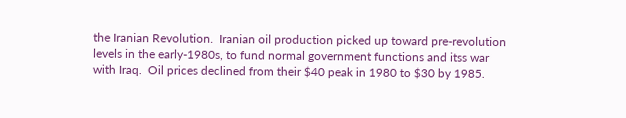the Iranian Revolution.  Iranian oil production picked up toward pre-revolution levels in the early-1980s, to fund normal government functions and itss war with Iraq.  Oil prices declined from their $40 peak in 1980 to $30 by 1985.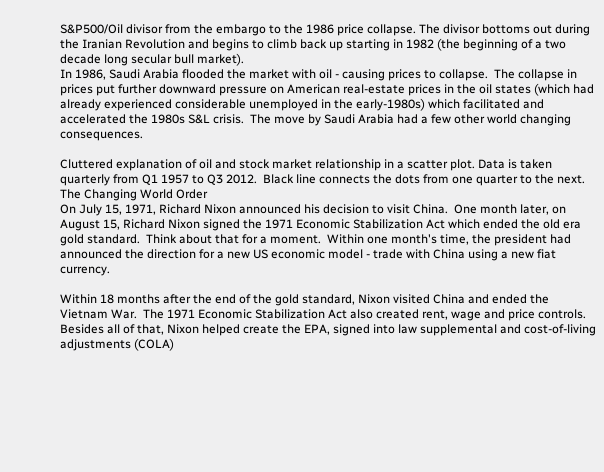S&P500/Oil divisor from the embargo to the 1986 price collapse. The divisor bottoms out during the Iranian Revolution and begins to climb back up starting in 1982 (the beginning of a two decade long secular bull market).
In 1986, Saudi Arabia flooded the market with oil - causing prices to collapse.  The collapse in prices put further downward pressure on American real-estate prices in the oil states (which had already experienced considerable unemployed in the early-1980s) which facilitated and accelerated the 1980s S&L crisis.  The move by Saudi Arabia had a few other world changing consequences.

Cluttered explanation of oil and stock market relationship in a scatter plot. Data is taken quarterly from Q1 1957 to Q3 2012.  Black line connects the dots from one quarter to the next.
The Changing World Order
On July 15, 1971, Richard Nixon announced his decision to visit China.  One month later, on August 15, Richard Nixon signed the 1971 Economic Stabilization Act which ended the old era gold standard.  Think about that for a moment.  Within one month's time, the president had announced the direction for a new US economic model - trade with China using a new fiat currency.

Within 18 months after the end of the gold standard, Nixon visited China and ended the Vietnam War.  The 1971 Economic Stabilization Act also created rent, wage and price controls.  Besides all of that, Nixon helped create the EPA, signed into law supplemental and cost-of-living adjustments (COLA)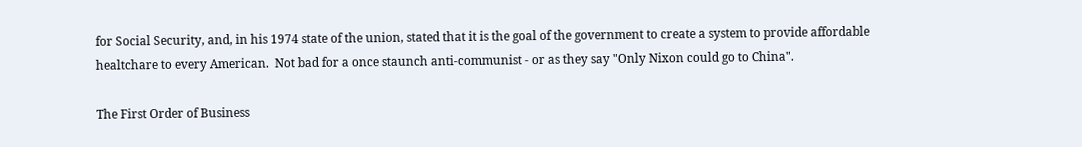for Social Security, and, in his 1974 state of the union, stated that it is the goal of the government to create a system to provide affordable healtchare to every American.  Not bad for a once staunch anti-communist - or as they say "Only Nixon could go to China".

The First Order of Business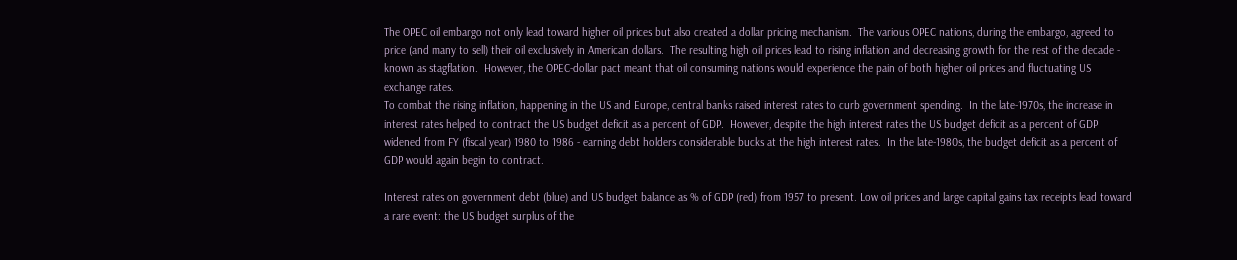The OPEC oil embargo not only lead toward higher oil prices but also created a dollar pricing mechanism.  The various OPEC nations, during the embargo, agreed to price (and many to sell) their oil exclusively in American dollars.  The resulting high oil prices lead to rising inflation and decreasing growth for the rest of the decade - known as stagflation.  However, the OPEC-dollar pact meant that oil consuming nations would experience the pain of both higher oil prices and fluctuating US exchange rates.
To combat the rising inflation, happening in the US and Europe, central banks raised interest rates to curb government spending.  In the late-1970s, the increase in interest rates helped to contract the US budget deficit as a percent of GDP.  However, despite the high interest rates the US budget deficit as a percent of GDP widened from FY (fiscal year) 1980 to 1986 - earning debt holders considerable bucks at the high interest rates.  In the late-1980s, the budget deficit as a percent of GDP would again begin to contract.

Interest rates on government debt (blue) and US budget balance as % of GDP (red) from 1957 to present. Low oil prices and large capital gains tax receipts lead toward a rare event: the US budget surplus of the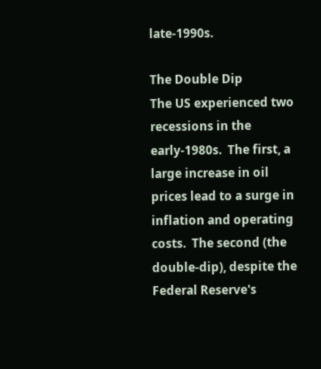late-1990s.

The Double Dip
The US experienced two recessions in the early-1980s.  The first, a large increase in oil prices lead to a surge in inflation and operating costs.  The second (the double-dip), despite the Federal Reserve's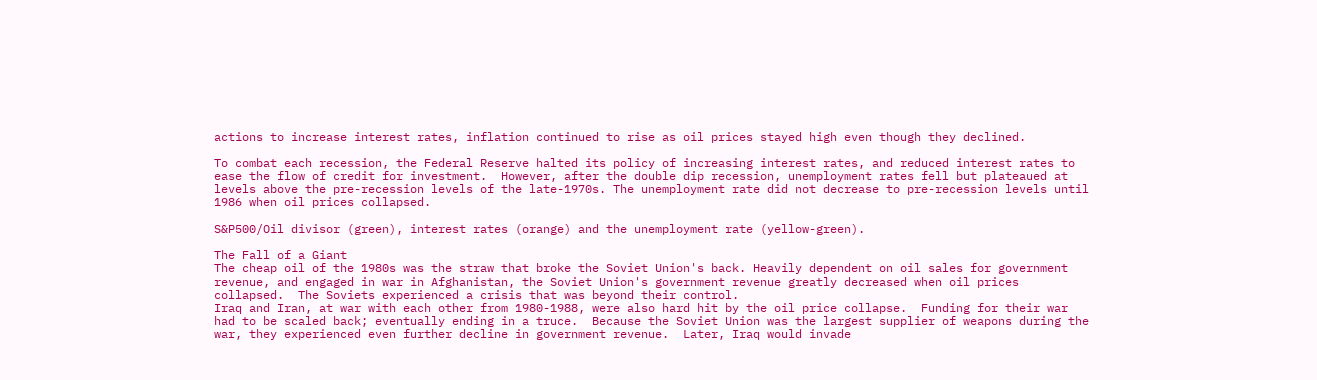actions to increase interest rates, inflation continued to rise as oil prices stayed high even though they declined.

To combat each recession, the Federal Reserve halted its policy of increasing interest rates, and reduced interest rates to ease the flow of credit for investment.  However, after the double dip recession, unemployment rates fell but plateaued at levels above the pre-recession levels of the late-1970s. The unemployment rate did not decrease to pre-recession levels until 1986 when oil prices collapsed.

S&P500/Oil divisor (green), interest rates (orange) and the unemployment rate (yellow-green).

The Fall of a Giant
The cheap oil of the 1980s was the straw that broke the Soviet Union's back. Heavily dependent on oil sales for government revenue, and engaged in war in Afghanistan, the Soviet Union's government revenue greatly decreased when oil prices collapsed.  The Soviets experienced a crisis that was beyond their control.
Iraq and Iran, at war with each other from 1980-1988, were also hard hit by the oil price collapse.  Funding for their war had to be scaled back; eventually ending in a truce.  Because the Soviet Union was the largest supplier of weapons during the war, they experienced even further decline in government revenue.  Later, Iraq would invade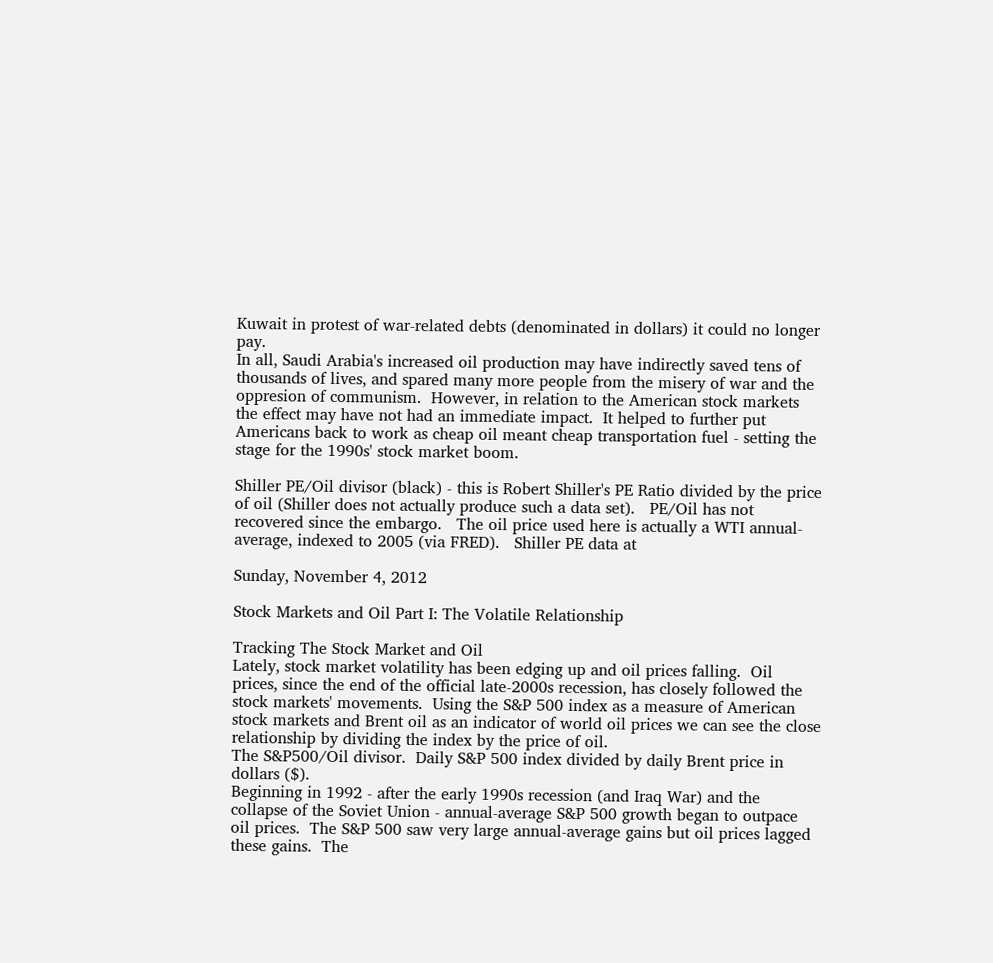Kuwait in protest of war-related debts (denominated in dollars) it could no longer pay.
In all, Saudi Arabia's increased oil production may have indirectly saved tens of thousands of lives, and spared many more people from the misery of war and the oppresion of communism.  However, in relation to the American stock markets the effect may have not had an immediate impact.  It helped to further put Americans back to work as cheap oil meant cheap transportation fuel - setting the stage for the 1990s' stock market boom.

Shiller PE/Oil divisor (black) - this is Robert Shiller's PE Ratio divided by the price of oil (Shiller does not actually produce such a data set).   PE/Oil has not recovered since the embargo.   The oil price used here is actually a WTI annual-average, indexed to 2005 (via FRED).   Shiller PE data at

Sunday, November 4, 2012

Stock Markets and Oil Part I: The Volatile Relationship

Tracking The Stock Market and Oil
Lately, stock market volatility has been edging up and oil prices falling.  Oil prices, since the end of the official late-2000s recession, has closely followed the stock markets' movements.  Using the S&P 500 index as a measure of American stock markets and Brent oil as an indicator of world oil prices we can see the close relationship by dividing the index by the price of oil.
The S&P500/Oil divisor.  Daily S&P 500 index divided by daily Brent price in dollars ($).
Beginning in 1992 - after the early 1990s recession (and Iraq War) and the collapse of the Soviet Union - annual-average S&P 500 growth began to outpace oil prices.  The S&P 500 saw very large annual-average gains but oil prices lagged these gains.  The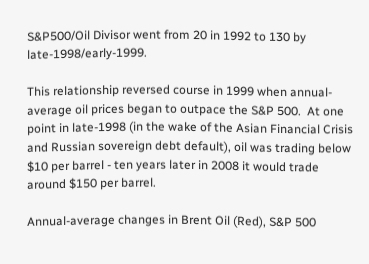S&P500/Oil Divisor went from 20 in 1992 to 130 by late-1998/early-1999.

This relationship reversed course in 1999 when annual-average oil prices began to outpace the S&P 500.  At one point in late-1998 (in the wake of the Asian Financial Crisis and Russian sovereign debt default), oil was trading below $10 per barrel - ten years later in 2008 it would trade around $150 per barrel.

Annual-average changes in Brent Oil (Red), S&P 500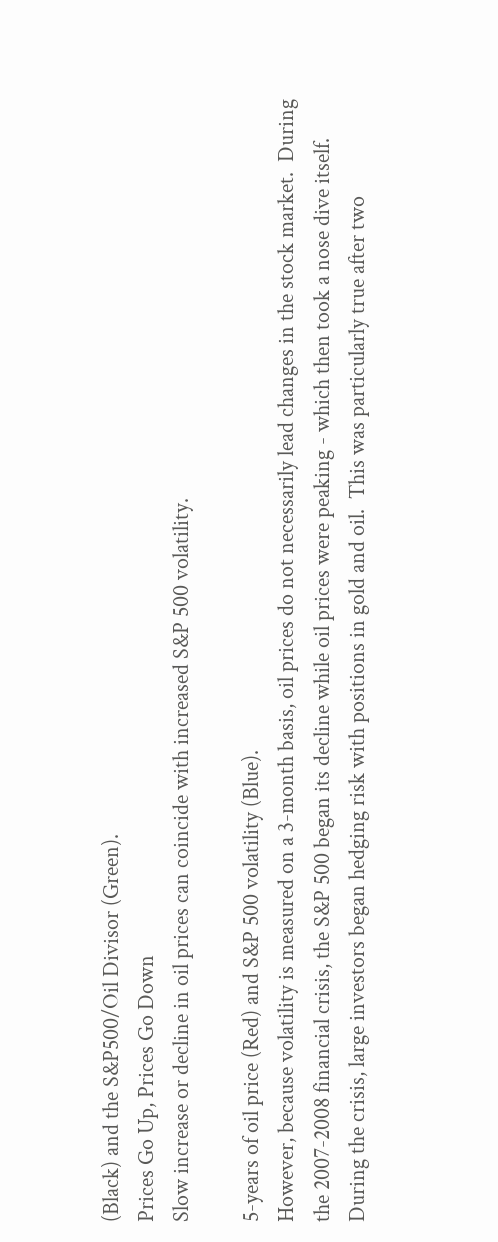(Black) and the S&P500/Oil Divisor (Green).
Prices Go Up, Prices Go Down
Slow increase or decline in oil prices can coincide with increased S&P 500 volatility.

5-years of oil price (Red) and S&P 500 volatility (Blue).
However, because volatility is measured on a 3-month basis, oil prices do not necessarily lead changes in the stock market.  During the 2007-2008 financial crisis, the S&P 500 began its decline while oil prices were peaking - which then took a nose dive itself.  During the crisis, large investors began hedging risk with positions in gold and oil.  This was particularly true after two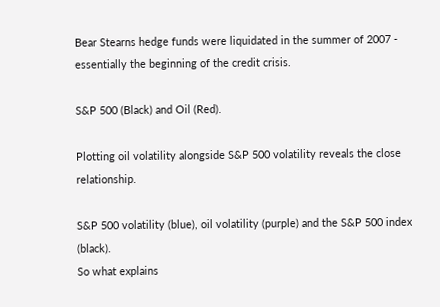Bear Stearns hedge funds were liquidated in the summer of 2007 - essentially the beginning of the credit crisis.

S&P 500 (Black) and Oil (Red).

Plotting oil volatility alongside S&P 500 volatility reveals the close relationship.

S&P 500 volatility (blue), oil volatility (purple) and the S&P 500 index (black).
So what explains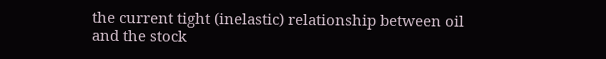the current tight (inelastic) relationship between oil and the stock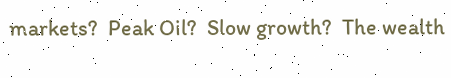markets?  Peak Oil?  Slow growth?  The wealth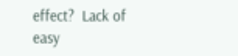effect?  Lack of easy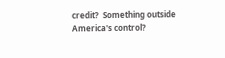credit?  Something outside America's control?